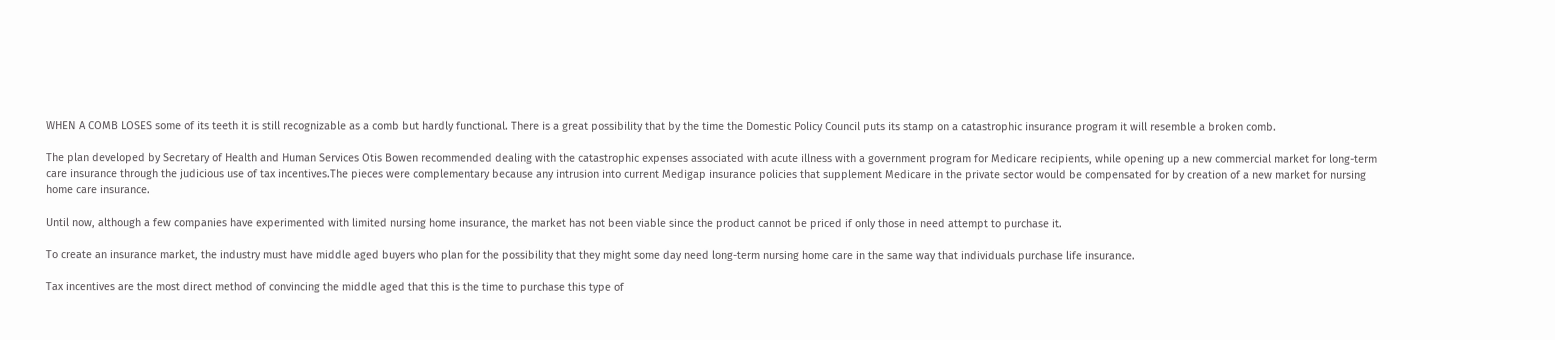WHEN A COMB LOSES some of its teeth it is still recognizable as a comb but hardly functional. There is a great possibility that by the time the Domestic Policy Council puts its stamp on a catastrophic insurance program it will resemble a broken comb.

The plan developed by Secretary of Health and Human Services Otis Bowen recommended dealing with the catastrophic expenses associated with acute illness with a government program for Medicare recipients, while opening up a new commercial market for long-term care insurance through the judicious use of tax incentives.The pieces were complementary because any intrusion into current Medigap insurance policies that supplement Medicare in the private sector would be compensated for by creation of a new market for nursing home care insurance.

Until now, although a few companies have experimented with limited nursing home insurance, the market has not been viable since the product cannot be priced if only those in need attempt to purchase it.

To create an insurance market, the industry must have middle aged buyers who plan for the possibility that they might some day need long-term nursing home care in the same way that individuals purchase life insurance.

Tax incentives are the most direct method of convincing the middle aged that this is the time to purchase this type of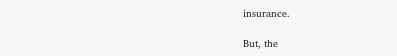insurance.

But, the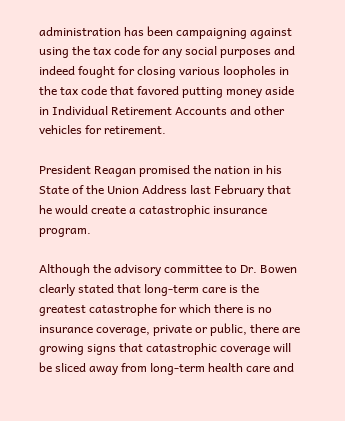administration has been campaigning against using the tax code for any social purposes and indeed fought for closing various loopholes in the tax code that favored putting money aside in Individual Retirement Accounts and other vehicles for retirement.

President Reagan promised the nation in his State of the Union Address last February that he would create a catastrophic insurance program.

Although the advisory committee to Dr. Bowen clearly stated that long-term care is the greatest catastrophe for which there is no insurance coverage, private or public, there are growing signs that catastrophic coverage will be sliced away from long-term health care and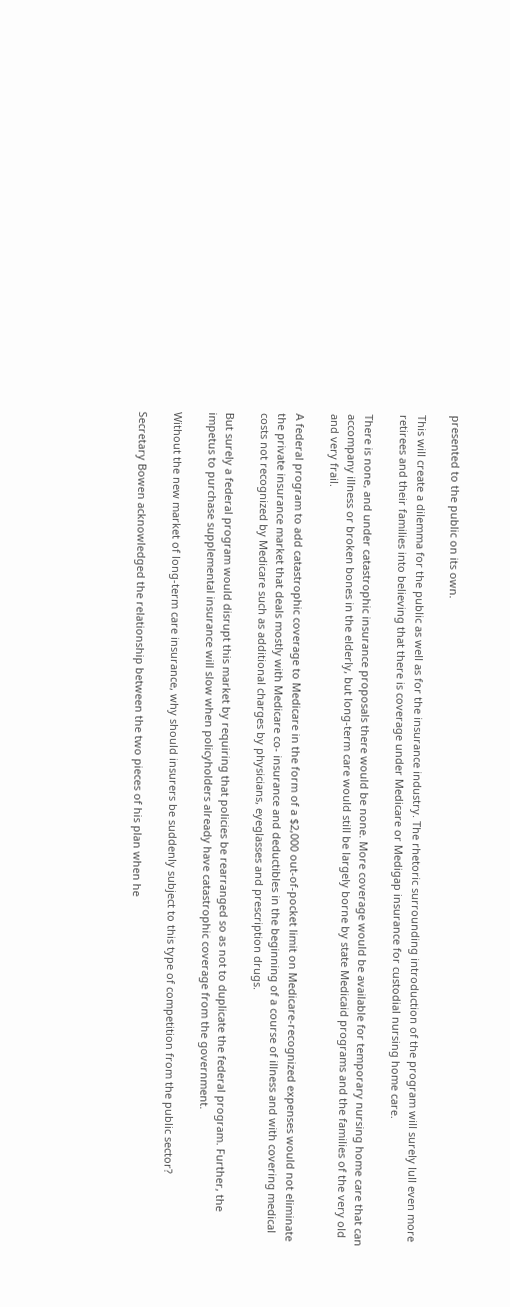presented to the public on its own.

This will create a dilemma for the public as well as for the insurance industry. The rhetoric surrounding introduction of the program will surely lull even more retirees and their families into believing that there is coverage under Medicare or Medigap insurance for custodial nursing home care.

There is none, and under catastrophic insurance proposals there would be none. More coverage would be available for temporary nursing home care that can accompany illness or broken bones in the elderly, but long-term care would still be largely borne by state Medicaid programs and the families of the very old and very frail.

A federal program to add catastrophic coverage to Medicare in the form of a $2,000 out-of-pocket limit on Medicare-recognized expenses would not eliminate the private insurance market that deals mostly with Medicare co- insurance and deductibles in the beginning of a course of illness and with covering medical costs not recognized by Medicare such as additional charges by physicians, eyeglasses and prescription drugs.

But surely a federal program would disrupt this market by requiring that policies be rearranged so as not to duplicate the federal program. Further, the impetus to purchase supplemental insurance will slow when policyholders already have catastrophic coverage from the government.

Without the new market of long-term care insurance, why should insurers be suddenly subject to this type of competition from the public sector?

Secretary Bowen acknowledged the relationship between the two pieces of his plan when he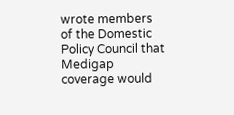wrote members of the Domestic Policy Council that Medigap coverage would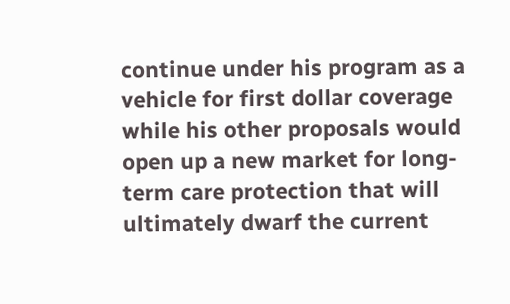continue under his program as a vehicle for first dollar coverage while his other proposals would open up a new market for long-term care protection that will ultimately dwarf the current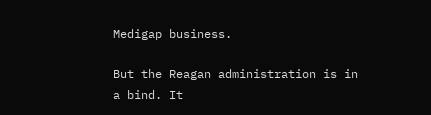Medigap business.

But the Reagan administration is in a bind. It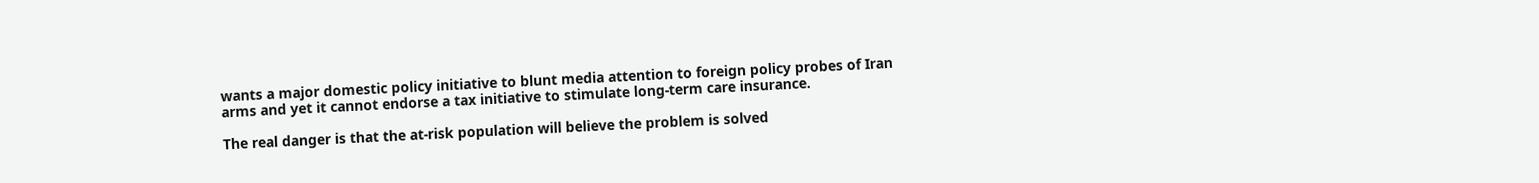wants a major domestic policy initiative to blunt media attention to foreign policy probes of Iran arms and yet it cannot endorse a tax initiative to stimulate long-term care insurance.

The real danger is that the at-risk population will believe the problem is solved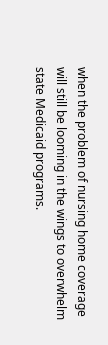when the problem of nursing home coverage will still be looming in the wings to overwhelm state Medicaid programs.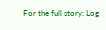For the full story: Log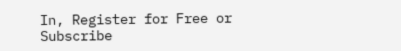In, Register for Free or Subscribe